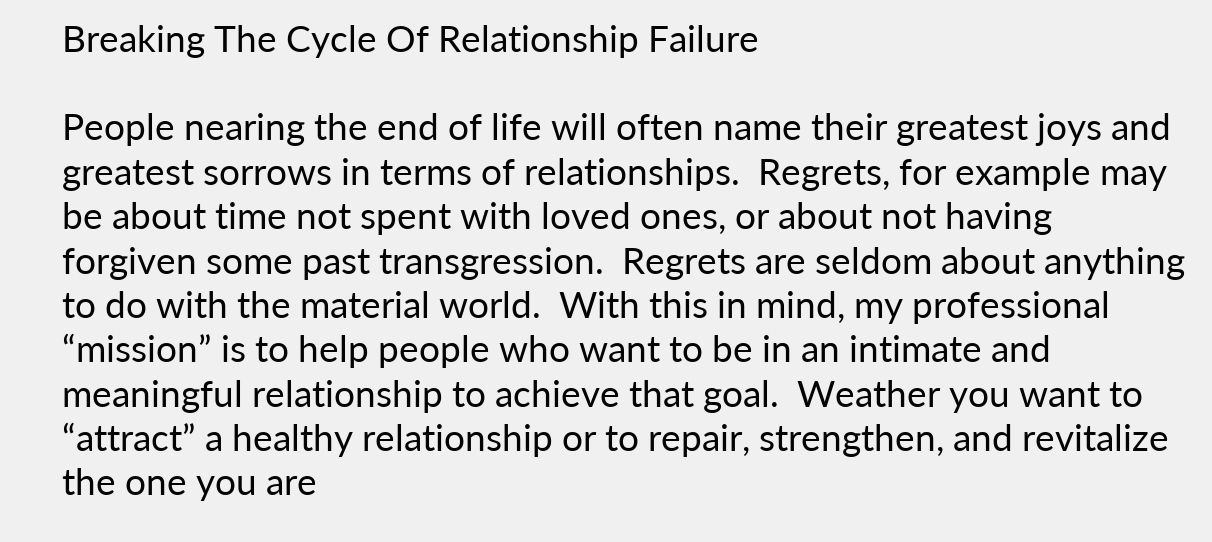Breaking The Cycle Of Relationship Failure

People nearing the end of life will often name their greatest joys and greatest sorrows in terms of relationships.  Regrets, for example may be about time not spent with loved ones, or about not having forgiven some past transgression.  Regrets are seldom about anything to do with the material world.  With this in mind, my professional “mission” is to help people who want to be in an intimate and meaningful relationship to achieve that goal.  Weather you want to “attract” a healthy relationship or to repair, strengthen, and revitalize the one you are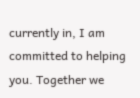currently in, I am committed to helping you. Together we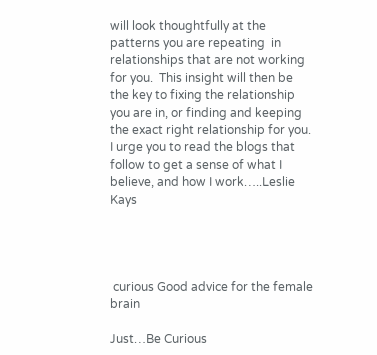will look thoughtfully at the  patterns you are repeating  in relationships that are not working for you.  This insight will then be the key to fixing the relationship you are in, or finding and keeping the exact right relationship for you.  I urge you to read the blogs that follow to get a sense of what I believe, and how I work…..Leslie Kays




 curious Good advice for the female brain

Just…Be Curious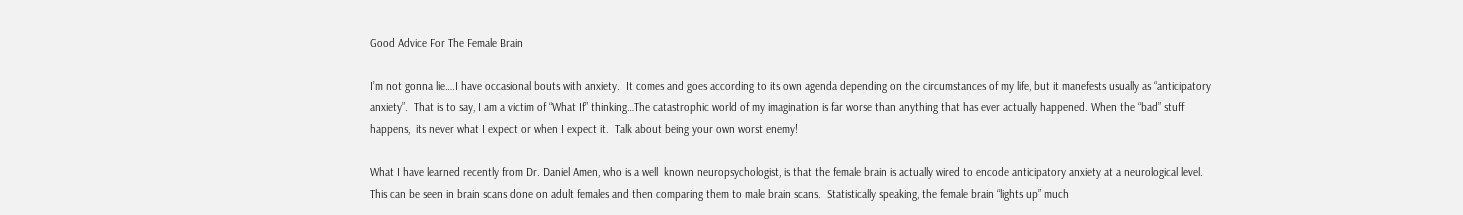Good Advice For The Female Brain

I’m not gonna lie….I have occasional bouts with anxiety.  It comes and goes according to its own agenda depending on the circumstances of my life, but it manefests usually as “anticipatory anxiety”.  That is to say, I am a victim of “What If” thinking…The catastrophic world of my imagination is far worse than anything that has ever actually happened. When the “bad” stuff happens,  its never what I expect or when I expect it.  Talk about being your own worst enemy!

What I have learned recently from Dr. Daniel Amen, who is a well  known neuropsychologist, is that the female brain is actually wired to encode anticipatory anxiety at a neurological level.  This can be seen in brain scans done on adult females and then comparing them to male brain scans.  Statistically speaking, the female brain “lights up” much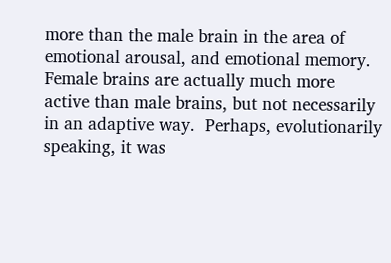more than the male brain in the area of emotional arousal, and emotional memory.  Female brains are actually much more active than male brains, but not necessarily in an adaptive way.  Perhaps, evolutionarily speaking, it was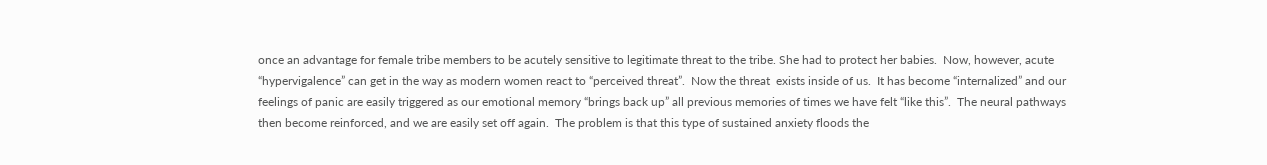once an advantage for female tribe members to be acutely sensitive to legitimate threat to the tribe. She had to protect her babies.  Now, however, acute “hypervigalence” can get in the way as modern women react to “perceived threat”.  Now the threat  exists inside of us.  It has become “internalized” and our feelings of panic are easily triggered as our emotional memory “brings back up” all previous memories of times we have felt “like this”.  The neural pathways then become reinforced, and we are easily set off again.  The problem is that this type of sustained anxiety floods the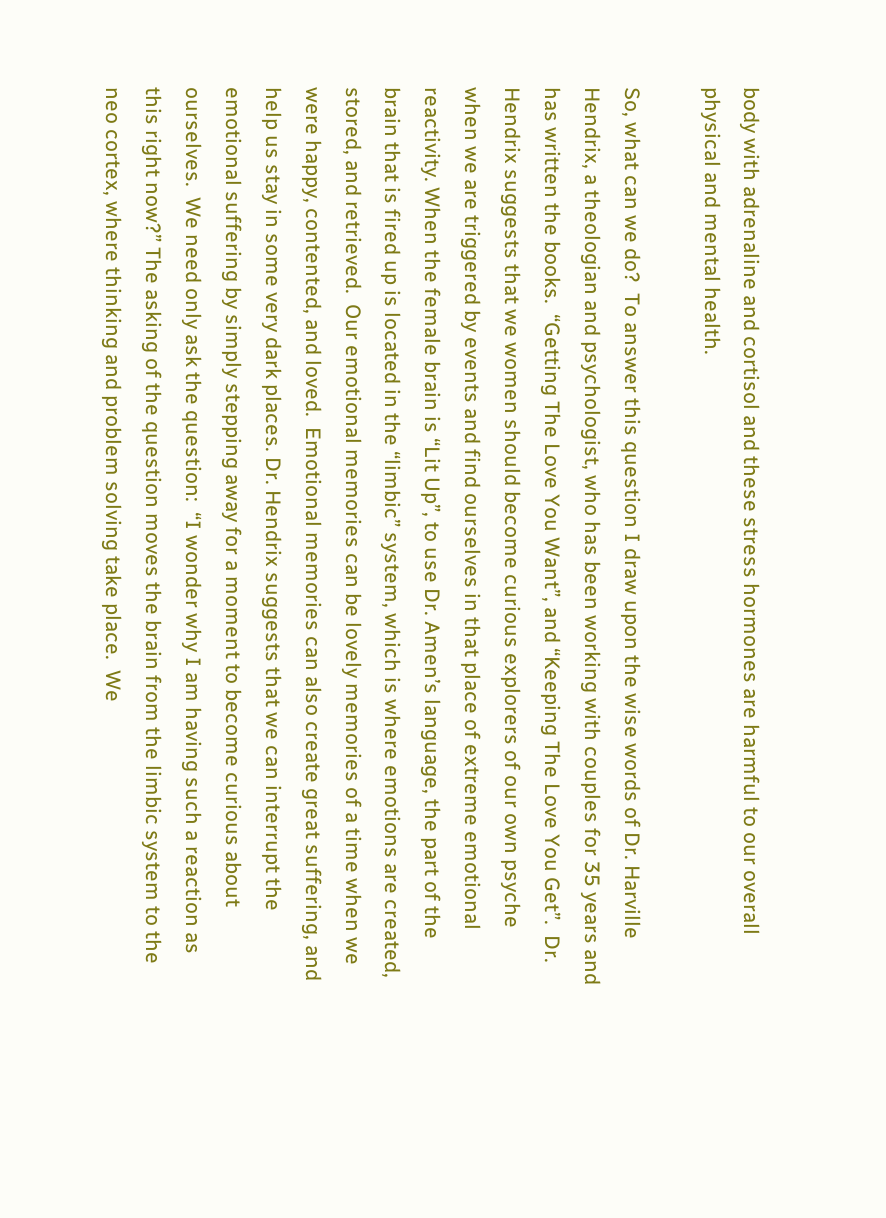body with adrenaline and cortisol and these stress hormones are harmful to our overall physical and mental health.

So, what can we do?  To answer this question I draw upon the wise words of Dr. Harville Hendrix, a theologian and psychologist, who has been working with couples for 35 years and has written the books.  “Getting The Love You Want”, and “Keeping The Love You Get”.  Dr. Hendrix suggests that we women should become curious explorers of our own psyche when we are triggered by events and find ourselves in that place of extreme emotional reactivity. When the female brain is “Lit Up”, to use Dr. Amen’s language, the part of the brain that is fired up is located in the “limbic” system, which is where emotions are created, stored, and retrieved.  Our emotional memories can be lovely memories of a time when we were happy, contented, and loved.  Emotional memories can also create great suffering, and help us stay in some very dark places. Dr. Hendrix suggests that we can interrupt the emotional suffering by simply stepping away for a moment to become curious about ourselves.  We need only ask the question:  “I wonder why I am having such a reaction as this right now?” The asking of the question moves the brain from the limbic system to the neo cortex, where thinking and problem solving take place.  We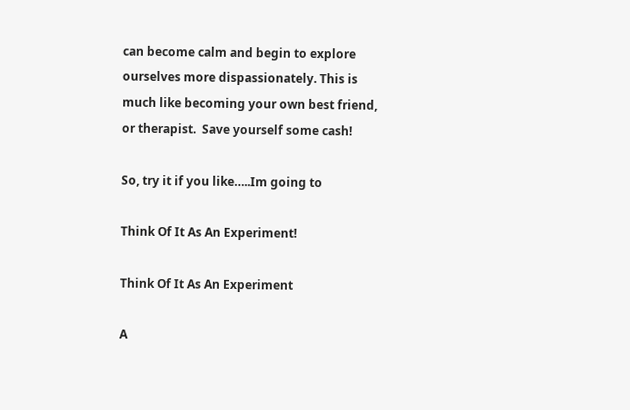can become calm and begin to explore ourselves more dispassionately. This is much like becoming your own best friend, or therapist.  Save yourself some cash!

So, try it if you like…..Im going to

Think Of It As An Experiment!

Think Of It As An Experiment

A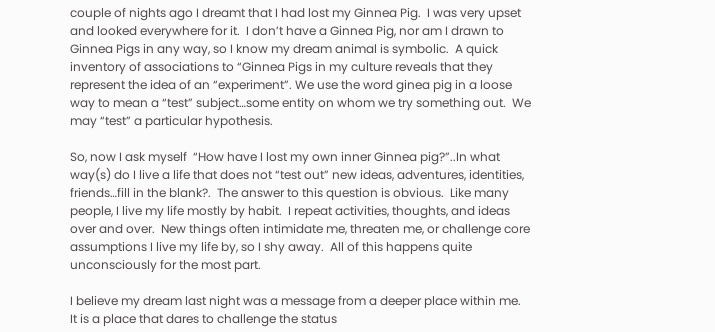couple of nights ago I dreamt that I had lost my Ginnea Pig.  I was very upset and looked everywhere for it.  I don’t have a Ginnea Pig, nor am I drawn to Ginnea Pigs in any way, so I know my dream animal is symbolic.  A quick inventory of associations to “Ginnea Pigs in my culture reveals that they represent the idea of an “experiment”. We use the word ginea pig in a loose way to mean a “test” subject…some entity on whom we try something out.  We may “test” a particular hypothesis.

So, now I ask myself  “How have I lost my own inner Ginnea pig?”..In what way(s) do I live a life that does not “test out” new ideas, adventures, identities, friends…fill in the blank?.  The answer to this question is obvious.  Like many people, I live my life mostly by habit.  I repeat activities, thoughts, and ideas over and over.  New things often intimidate me, threaten me, or challenge core assumptions I live my life by, so I shy away.  All of this happens quite unconsciously for the most part.

I believe my dream last night was a message from a deeper place within me.  It is a place that dares to challenge the status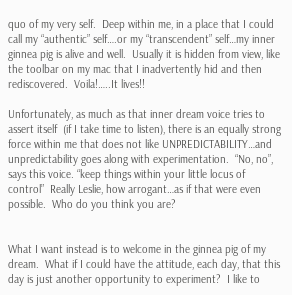quo of my very self.  Deep within me, in a place that I could call my “authentic” self….or my “transcendent” self…my inner ginnea pig is alive and well.  Usually it is hidden from view, like the toolbar on my mac that I inadvertently hid and then rediscovered.  Voila!…..It lives!!

Unfortunately, as much as that inner dream voice tries to assert itself  (if I take time to listen), there is an equally strong force within me that does not like UNPREDICTABILITY…and unpredictability goes along with experimentation.  “No, no”, says this voice. “keep things within your little locus of  control”  Really Leslie, how arrogant…as if that were even possible.  Who do you think you are?


What I want instead is to welcome in the ginnea pig of my dream.  What if I could have the attitude, each day, that this day is just another opportunity to experiment?  I like to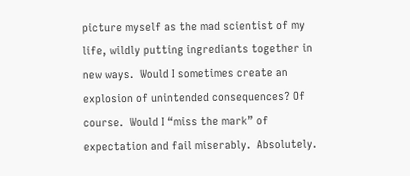picture myself as the mad scientist of my life, wildly putting ingrediants together in new ways.  Would I sometimes create an explosion of unintended consequences? Of course.  Would I “miss the mark” of expectation and fail miserably.  Absolutely.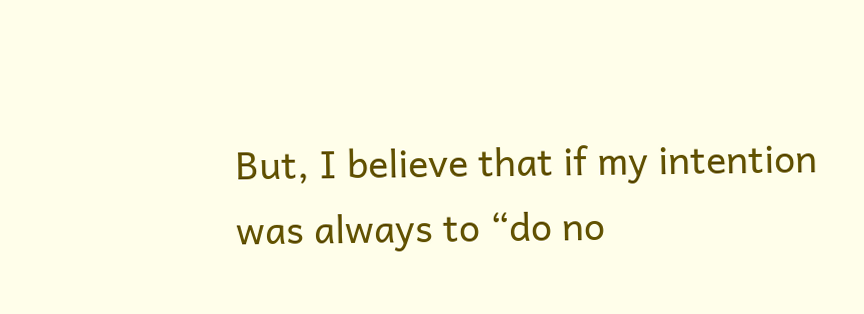But, I believe that if my intention was always to “do no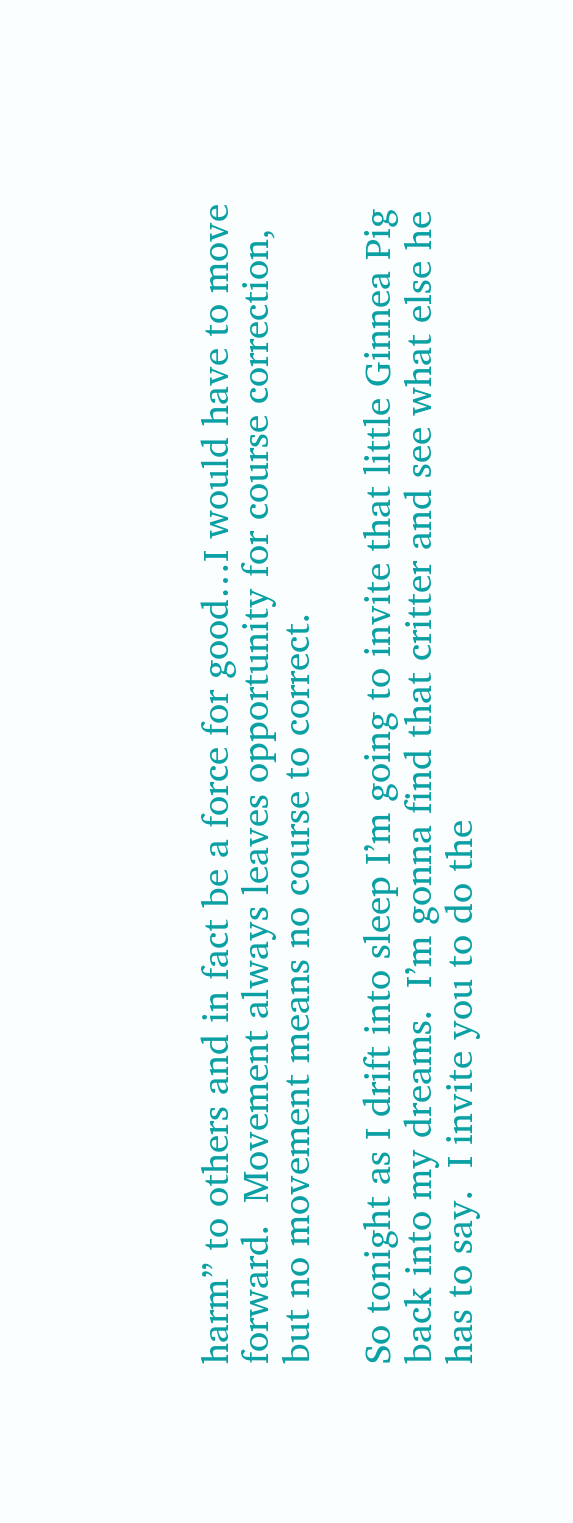harm” to others and in fact be a force for good…I would have to move forward.  Movement always leaves opportunity for course correction, but no movement means no course to correct.

So tonight as I drift into sleep I’m going to invite that little Ginnea Pig back into my dreams.  I’m gonna find that critter and see what else he has to say.  I invite you to do the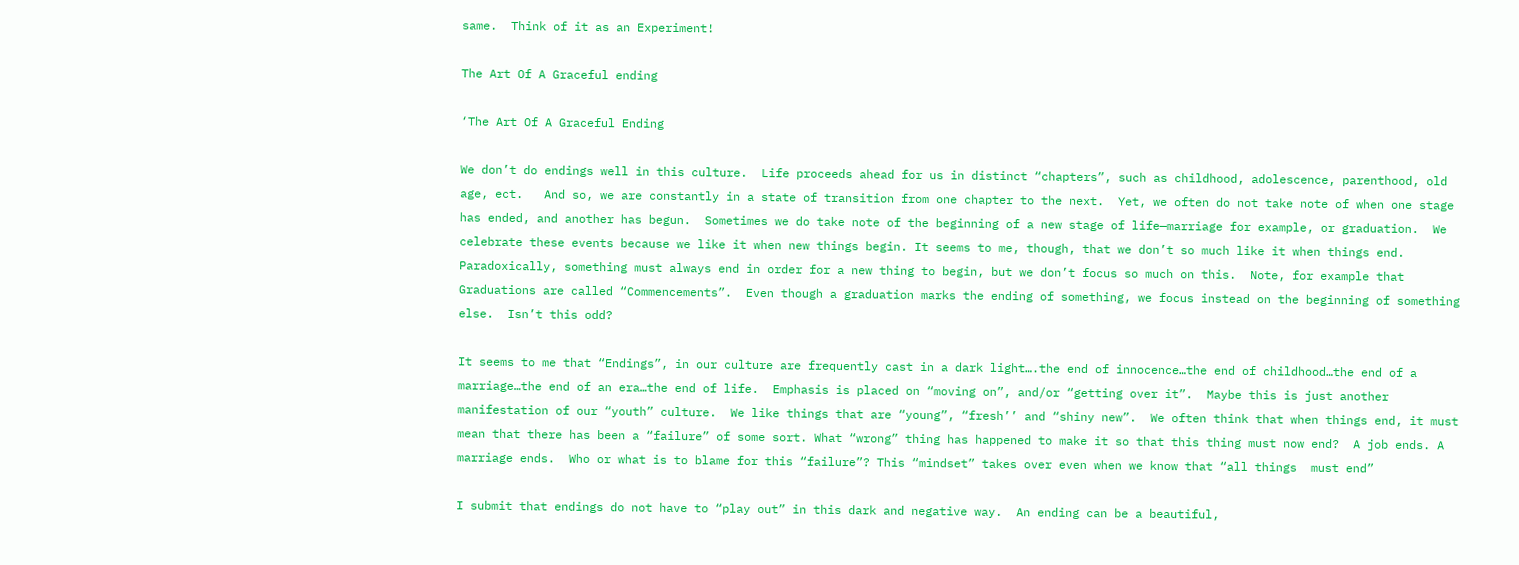same.  Think of it as an Experiment!

The Art Of A Graceful ending

‘The Art Of A Graceful Ending

We don’t do endings well in this culture.  Life proceeds ahead for us in distinct “chapters”, such as childhood, adolescence, parenthood, old age, ect.   And so, we are constantly in a state of transition from one chapter to the next.  Yet, we often do not take note of when one stage has ended, and another has begun.  Sometimes we do take note of the beginning of a new stage of life—marriage for example, or graduation.  We celebrate these events because we like it when new things begin. It seems to me, though, that we don’t so much like it when things end.  Paradoxically, something must always end in order for a new thing to begin, but we don’t focus so much on this.  Note, for example that Graduations are called “Commencements”.  Even though a graduation marks the ending of something, we focus instead on the beginning of something else.  Isn’t this odd?

It seems to me that “Endings”, in our culture are frequently cast in a dark light….the end of innocence…the end of childhood…the end of a marriage…the end of an era…the end of life.  Emphasis is placed on “moving on”, and/or “getting over it”.  Maybe this is just another manifestation of our “youth” culture.  We like things that are “young”, “fresh’’ and “shiny new”.  We often think that when things end, it must mean that there has been a “failure” of some sort. What “wrong” thing has happened to make it so that this thing must now end?  A job ends. A marriage ends.  Who or what is to blame for this “failure”? This “mindset” takes over even when we know that “all things  must end”

I submit that endings do not have to “play out” in this dark and negative way.  An ending can be a beautiful,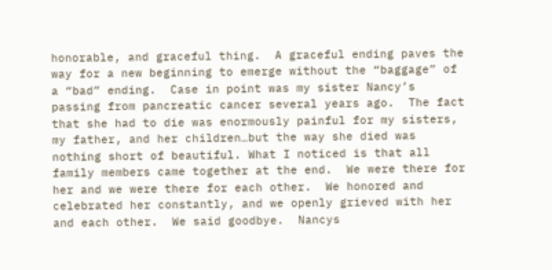honorable, and graceful thing.  A graceful ending paves the way for a new beginning to emerge without the “baggage” of a “bad” ending.  Case in point was my sister Nancy’s passing from pancreatic cancer several years ago.  The fact that she had to die was enormously painful for my sisters, my father, and her children…but the way she died was nothing short of beautiful. What I noticed is that all family members came together at the end.  We were there for her and we were there for each other.  We honored and celebrated her constantly, and we openly grieved with her and each other.  We said goodbye.  Nancys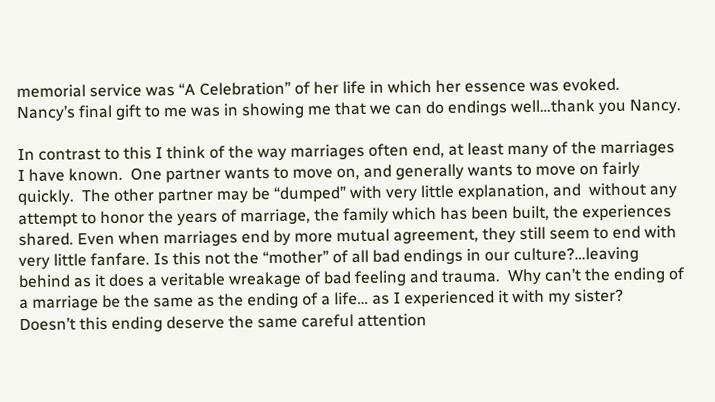memorial service was “A Celebration” of her life in which her essence was evoked.  Nancy’s final gift to me was in showing me that we can do endings well…thank you Nancy.

In contrast to this I think of the way marriages often end, at least many of the marriages I have known.  One partner wants to move on, and generally wants to move on fairly quickly.  The other partner may be “dumped” with very little explanation, and  without any attempt to honor the years of marriage, the family which has been built, the experiences shared. Even when marriages end by more mutual agreement, they still seem to end with very little fanfare. Is this not the “mother” of all bad endings in our culture?…leaving behind as it does a veritable wreakage of bad feeling and trauma.  Why can’t the ending of a marriage be the same as the ending of a life… as I experienced it with my sister?  Doesn’t this ending deserve the same careful attention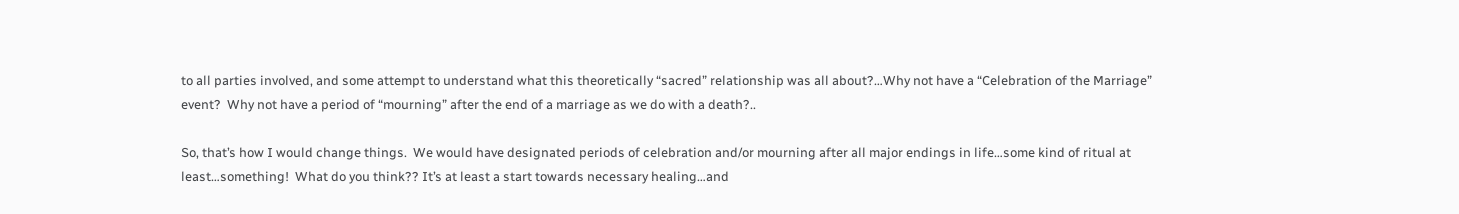to all parties involved, and some attempt to understand what this theoretically “sacred” relationship was all about?…Why not have a “Celebration of the Marriage” event?  Why not have a period of “mourning” after the end of a marriage as we do with a death?..

So, that’s how I would change things.  We would have designated periods of celebration and/or mourning after all major endings in life…some kind of ritual at least…something!  What do you think?? It’s at least a start towards necessary healing…and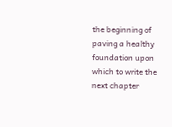the beginning of paving a healthy foundation upon which to write the next chapter